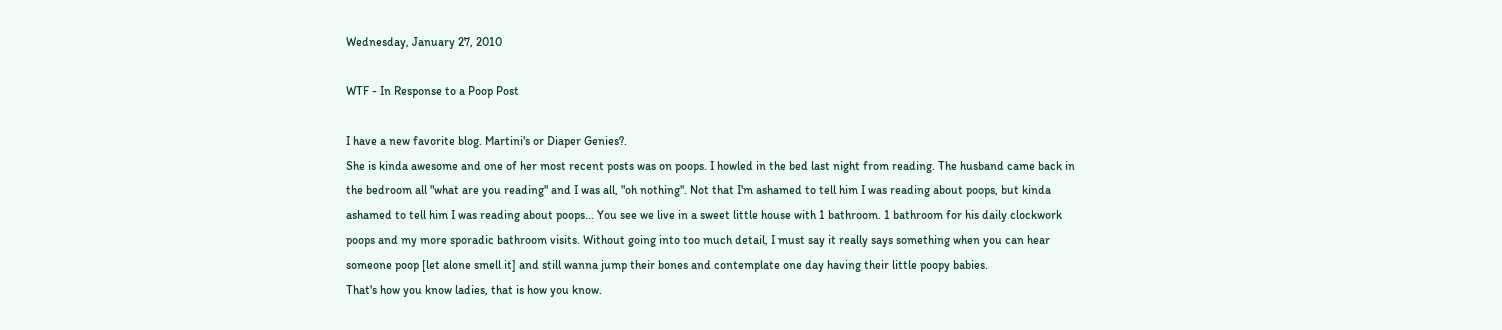Wednesday, January 27, 2010

WTF - In Response to a Poop Post

I have a new favorite blog. Martini's or Diaper Genies?.
She is kinda awesome and one of her most recent posts was on poops. I howled in the bed last night from reading. The husband came back in the bedroom all "what are you reading" and I was all, "oh nothing". Not that I'm ashamed to tell him I was reading about poops, but kinda ashamed to tell him I was reading about poops... You see we live in a sweet little house with 1 bathroom. 1 bathroom for his daily clockwork poops and my more sporadic bathroom visits. Without going into too much detail, I must say it really says something when you can hear someone poop [let alone smell it] and still wanna jump their bones and contemplate one day having their little poopy babies.
That's how you know ladies, that is how you know.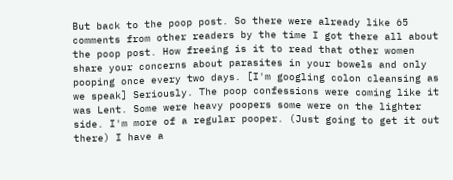But back to the poop post. So there were already like 65 comments from other readers by the time I got there all about the poop post. How freeing is it to read that other women share your concerns about parasites in your bowels and only pooping once every two days. [I'm googling colon cleansing as we speak] Seriously. The poop confessions were coming like it was Lent. Some were heavy poopers some were on the lighter side. I'm more of a regular pooper. (Just going to get it out there) I have a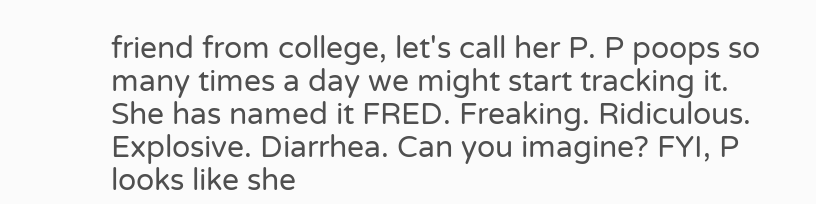friend from college, let's call her P. P poops so many times a day we might start tracking it. She has named it FRED. Freaking. Ridiculous. Explosive. Diarrhea. Can you imagine? FYI, P looks like she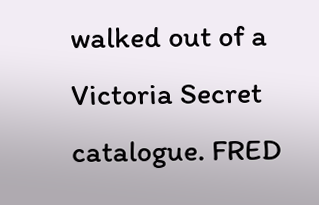walked out of a Victoria Secret catalogue. FRED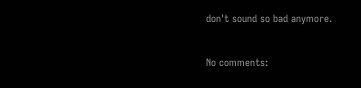don't sound so bad anymore.

No comments: